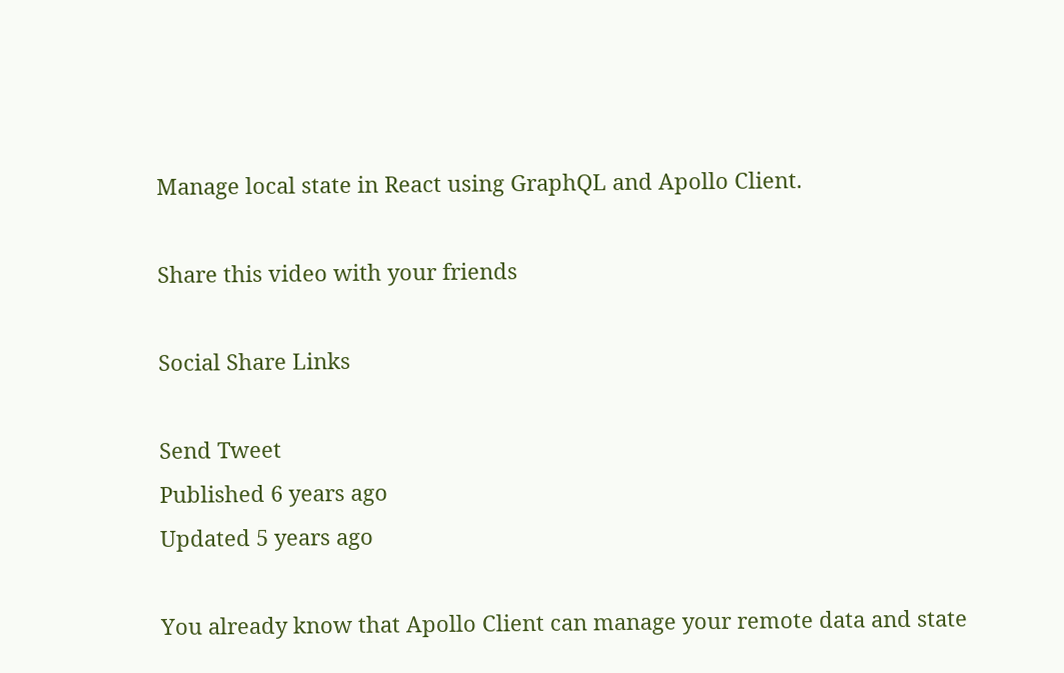Manage local state in React using GraphQL and Apollo Client.

Share this video with your friends

Social Share Links

Send Tweet
Published 6 years ago
Updated 5 years ago

You already know that Apollo Client can manage your remote data and state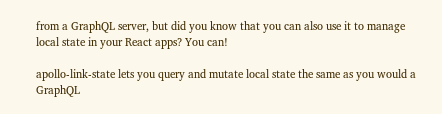from a GraphQL server, but did you know that you can also use it to manage local state in your React apps? You can!

apollo-link-state lets you query and mutate local state the same as you would a GraphQL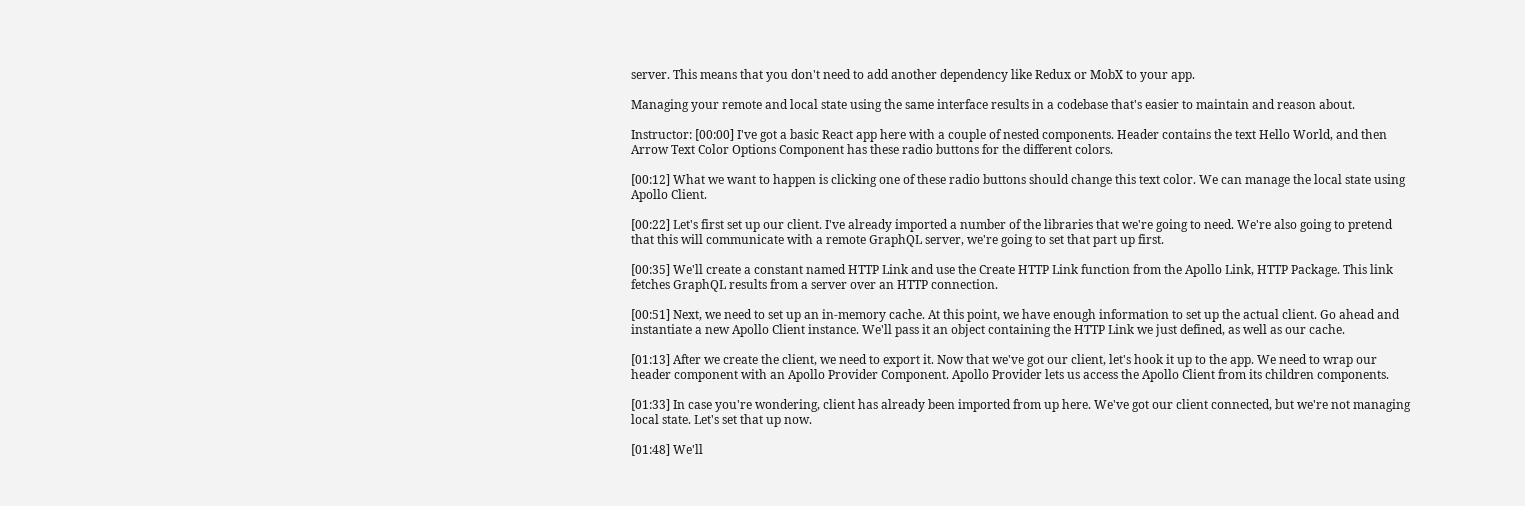server. This means that you don't need to add another dependency like Redux or MobX to your app.

Managing your remote and local state using the same interface results in a codebase that's easier to maintain and reason about.

Instructor: [00:00] I've got a basic React app here with a couple of nested components. Header contains the text Hello World, and then Arrow Text Color Options Component has these radio buttons for the different colors.

[00:12] What we want to happen is clicking one of these radio buttons should change this text color. We can manage the local state using Apollo Client.

[00:22] Let's first set up our client. I've already imported a number of the libraries that we're going to need. We're also going to pretend that this will communicate with a remote GraphQL server, we're going to set that part up first.

[00:35] We'll create a constant named HTTP Link and use the Create HTTP Link function from the Apollo Link, HTTP Package. This link fetches GraphQL results from a server over an HTTP connection.

[00:51] Next, we need to set up an in-memory cache. At this point, we have enough information to set up the actual client. Go ahead and instantiate a new Apollo Client instance. We'll pass it an object containing the HTTP Link we just defined, as well as our cache.

[01:13] After we create the client, we need to export it. Now that we've got our client, let's hook it up to the app. We need to wrap our header component with an Apollo Provider Component. Apollo Provider lets us access the Apollo Client from its children components.

[01:33] In case you're wondering, client has already been imported from up here. We've got our client connected, but we're not managing local state. Let's set that up now.

[01:48] We'll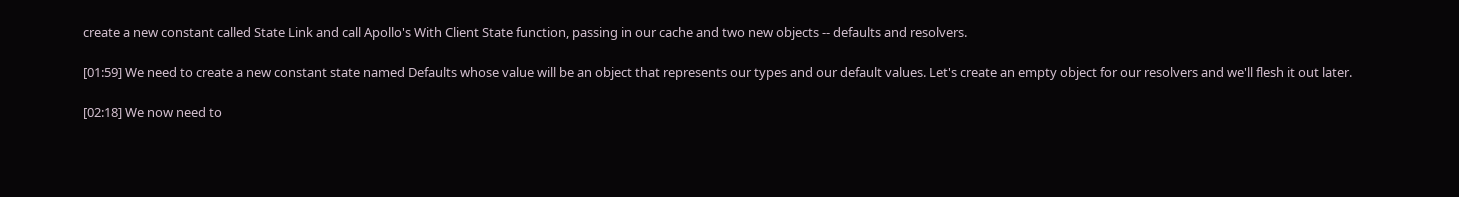create a new constant called State Link and call Apollo's With Client State function, passing in our cache and two new objects -- defaults and resolvers.

[01:59] We need to create a new constant state named Defaults whose value will be an object that represents our types and our default values. Let's create an empty object for our resolvers and we'll flesh it out later.

[02:18] We now need to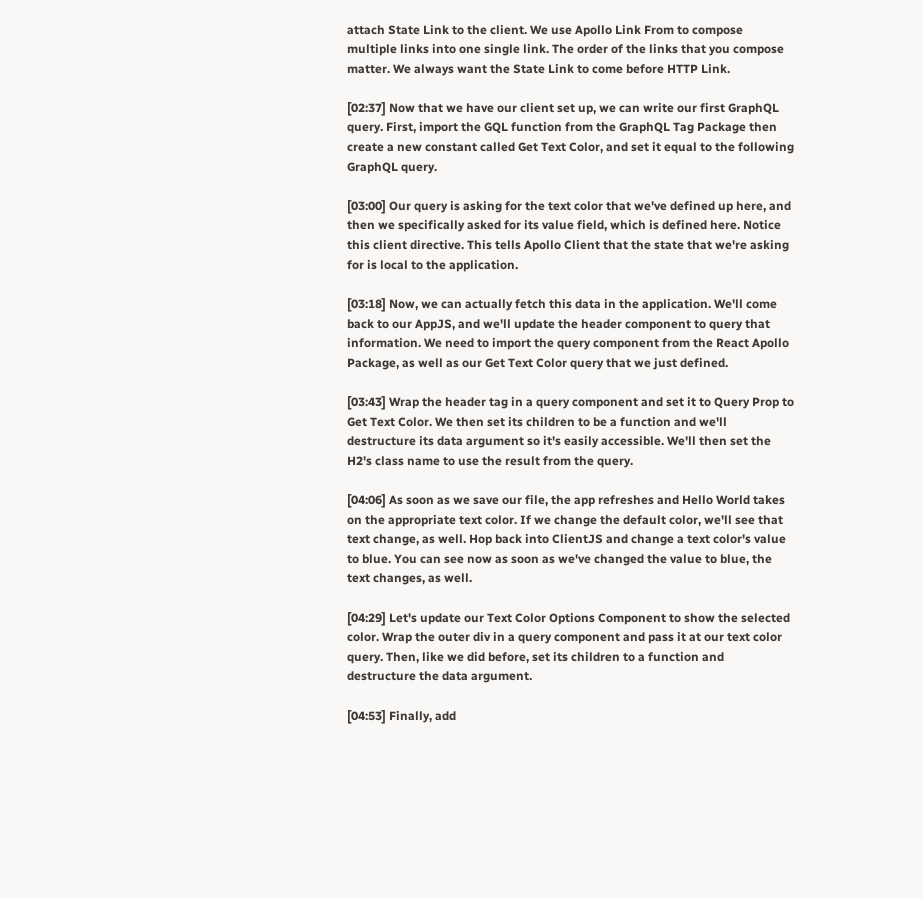attach State Link to the client. We use Apollo Link From to compose multiple links into one single link. The order of the links that you compose matter. We always want the State Link to come before HTTP Link.

[02:37] Now that we have our client set up, we can write our first GraphQL query. First, import the GQL function from the GraphQL Tag Package then create a new constant called Get Text Color, and set it equal to the following GraphQL query.

[03:00] Our query is asking for the text color that we've defined up here, and then we specifically asked for its value field, which is defined here. Notice this client directive. This tells Apollo Client that the state that we're asking for is local to the application.

[03:18] Now, we can actually fetch this data in the application. We'll come back to our AppJS, and we'll update the header component to query that information. We need to import the query component from the React Apollo Package, as well as our Get Text Color query that we just defined.

[03:43] Wrap the header tag in a query component and set it to Query Prop to Get Text Color. We then set its children to be a function and we'll destructure its data argument so it's easily accessible. We'll then set the H2's class name to use the result from the query.

[04:06] As soon as we save our file, the app refreshes and Hello World takes on the appropriate text color. If we change the default color, we'll see that text change, as well. Hop back into ClientJS and change a text color's value to blue. You can see now as soon as we've changed the value to blue, the text changes, as well.

[04:29] Let's update our Text Color Options Component to show the selected color. Wrap the outer div in a query component and pass it at our text color query. Then, like we did before, set its children to a function and destructure the data argument.

[04:53] Finally, add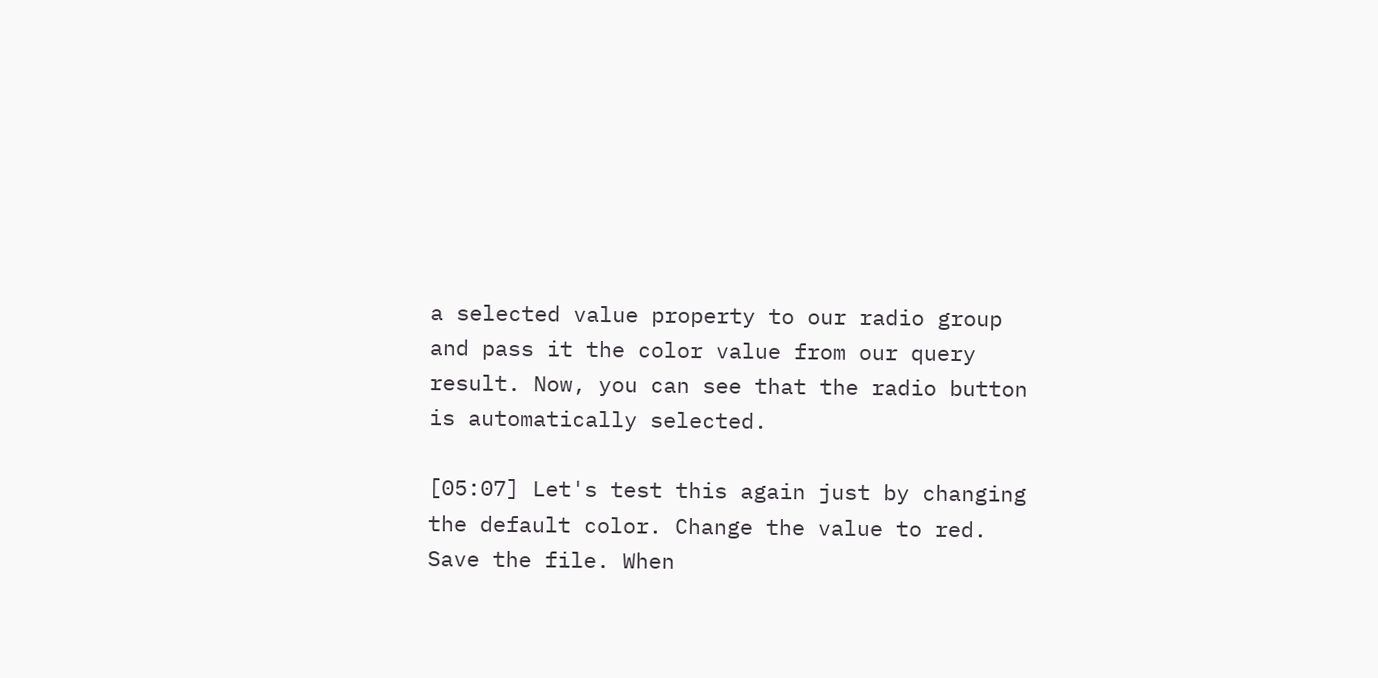a selected value property to our radio group and pass it the color value from our query result. Now, you can see that the radio button is automatically selected.

[05:07] Let's test this again just by changing the default color. Change the value to red. Save the file. When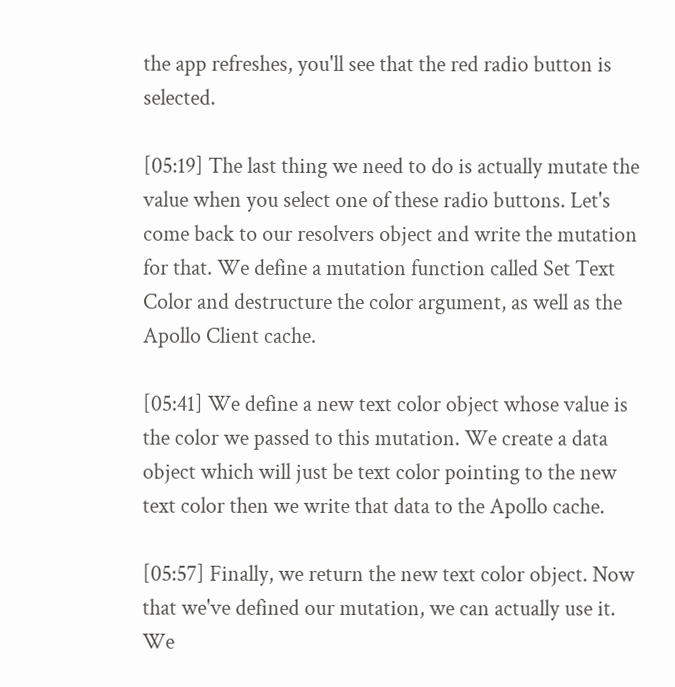the app refreshes, you'll see that the red radio button is selected.

[05:19] The last thing we need to do is actually mutate the value when you select one of these radio buttons. Let's come back to our resolvers object and write the mutation for that. We define a mutation function called Set Text Color and destructure the color argument, as well as the Apollo Client cache.

[05:41] We define a new text color object whose value is the color we passed to this mutation. We create a data object which will just be text color pointing to the new text color then we write that data to the Apollo cache.

[05:57] Finally, we return the new text color object. Now that we've defined our mutation, we can actually use it. We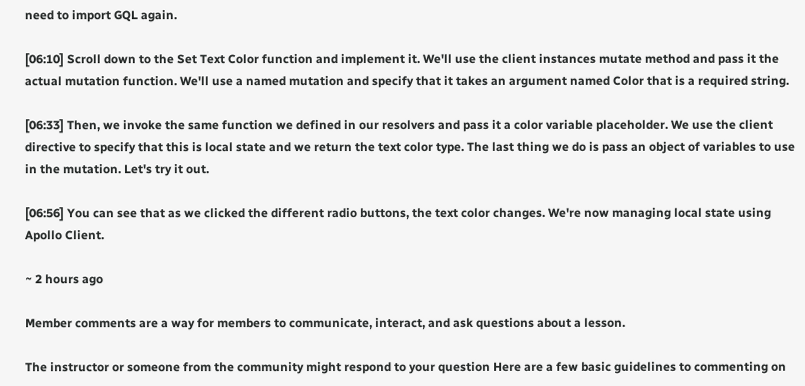need to import GQL again.

[06:10] Scroll down to the Set Text Color function and implement it. We'll use the client instances mutate method and pass it the actual mutation function. We'll use a named mutation and specify that it takes an argument named Color that is a required string.

[06:33] Then, we invoke the same function we defined in our resolvers and pass it a color variable placeholder. We use the client directive to specify that this is local state and we return the text color type. The last thing we do is pass an object of variables to use in the mutation. Let's try it out.

[06:56] You can see that as we clicked the different radio buttons, the text color changes. We're now managing local state using Apollo Client.

~ 2 hours ago

Member comments are a way for members to communicate, interact, and ask questions about a lesson.

The instructor or someone from the community might respond to your question Here are a few basic guidelines to commenting on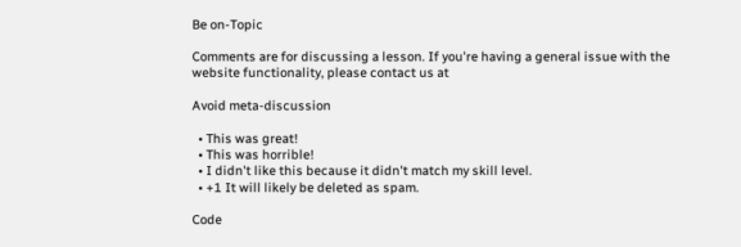Be on-Topic

Comments are for discussing a lesson. If you're having a general issue with the website functionality, please contact us at

Avoid meta-discussion

  • This was great!
  • This was horrible!
  • I didn't like this because it didn't match my skill level.
  • +1 It will likely be deleted as spam.

Code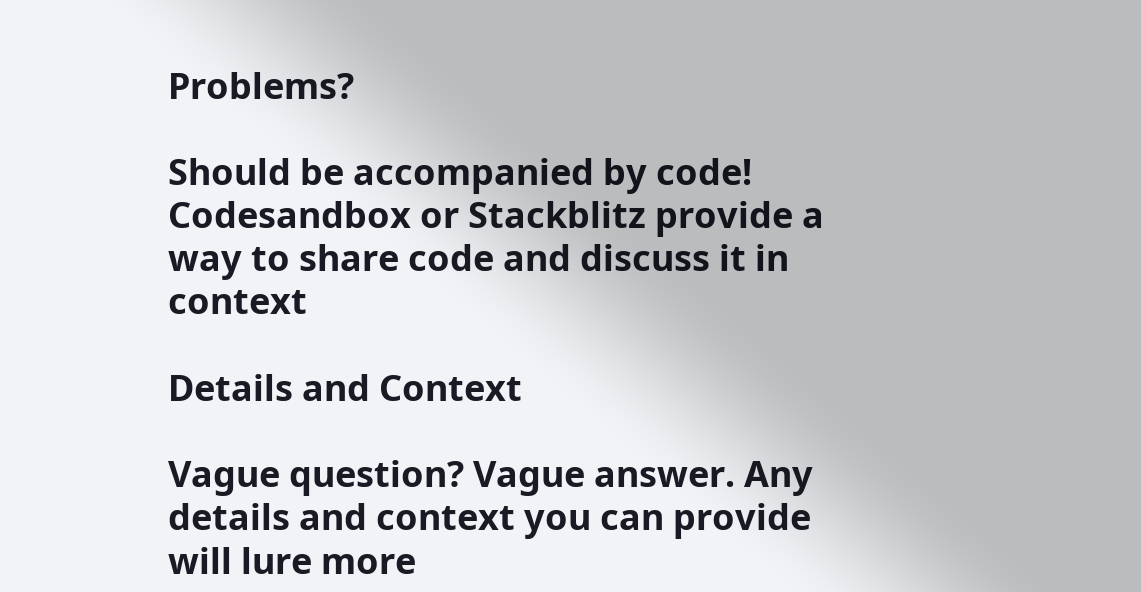Problems?

Should be accompanied by code! Codesandbox or Stackblitz provide a way to share code and discuss it in context

Details and Context

Vague question? Vague answer. Any details and context you can provide will lure more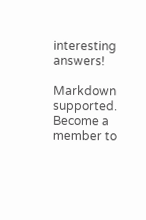interesting answers!

Markdown supported.
Become a member to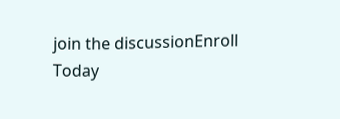join the discussionEnroll Today